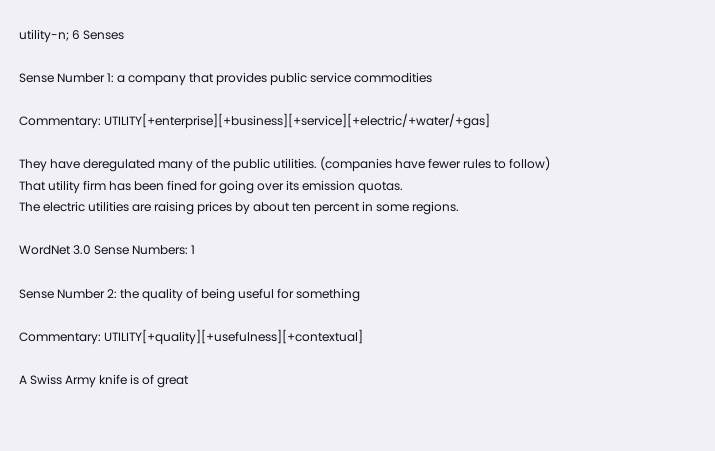utility-n; 6 Senses

Sense Number 1: a company that provides public service commodities

Commentary: UTILITY[+enterprise][+business][+service][+electric/+water/+gas]

They have deregulated many of the public utilities. (companies have fewer rules to follow)
That utility firm has been fined for going over its emission quotas.
The electric utilities are raising prices by about ten percent in some regions.

WordNet 3.0 Sense Numbers: 1

Sense Number 2: the quality of being useful for something

Commentary: UTILITY[+quality][+usefulness][+contextual]

A Swiss Army knife is of great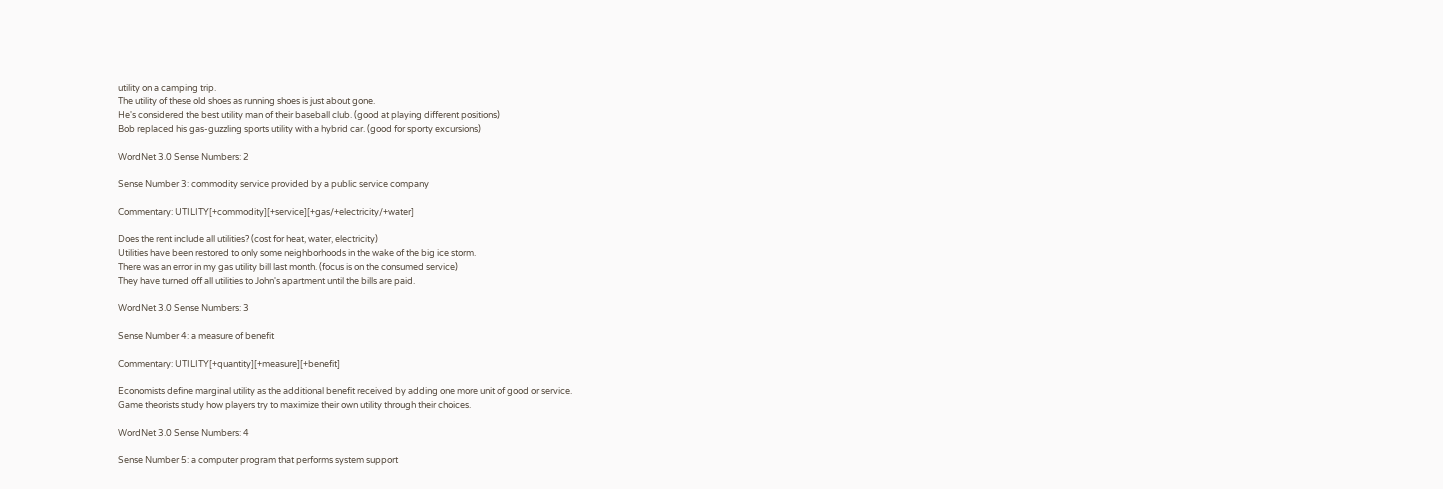utility on a camping trip.
The utility of these old shoes as running shoes is just about gone.
He's considered the best utility man of their baseball club. (good at playing different positions)
Bob replaced his gas-guzzling sports utility with a hybrid car. (good for sporty excursions)

WordNet 3.0 Sense Numbers: 2

Sense Number 3: commodity service provided by a public service company

Commentary: UTILITY[+commodity][+service][+gas/+electricity/+water]

Does the rent include all utilities? (cost for heat, water, electricity)
Utilities have been restored to only some neighborhoods in the wake of the big ice storm.
There was an error in my gas utility bill last month. (focus is on the consumed service)
They have turned off all utilities to John's apartment until the bills are paid.

WordNet 3.0 Sense Numbers: 3

Sense Number 4: a measure of benefit

Commentary: UTILITY[+quantity][+measure][+benefit]

Economists define marginal utility as the additional benefit received by adding one more unit of good or service.
Game theorists study how players try to maximize their own utility through their choices.

WordNet 3.0 Sense Numbers: 4

Sense Number 5: a computer program that performs system support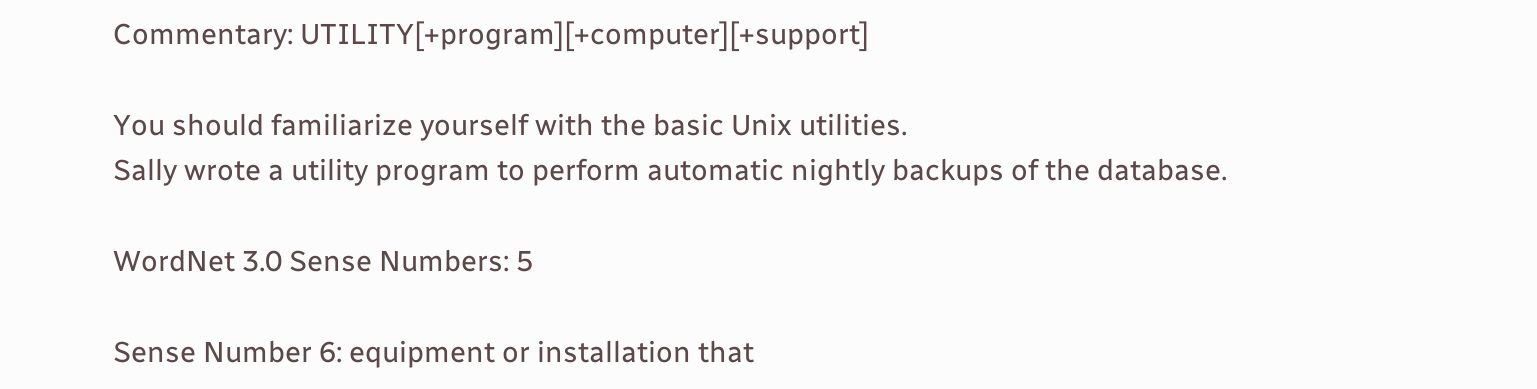Commentary: UTILITY[+program][+computer][+support]

You should familiarize yourself with the basic Unix utilities.
Sally wrote a utility program to perform automatic nightly backups of the database.

WordNet 3.0 Sense Numbers: 5

Sense Number 6: equipment or installation that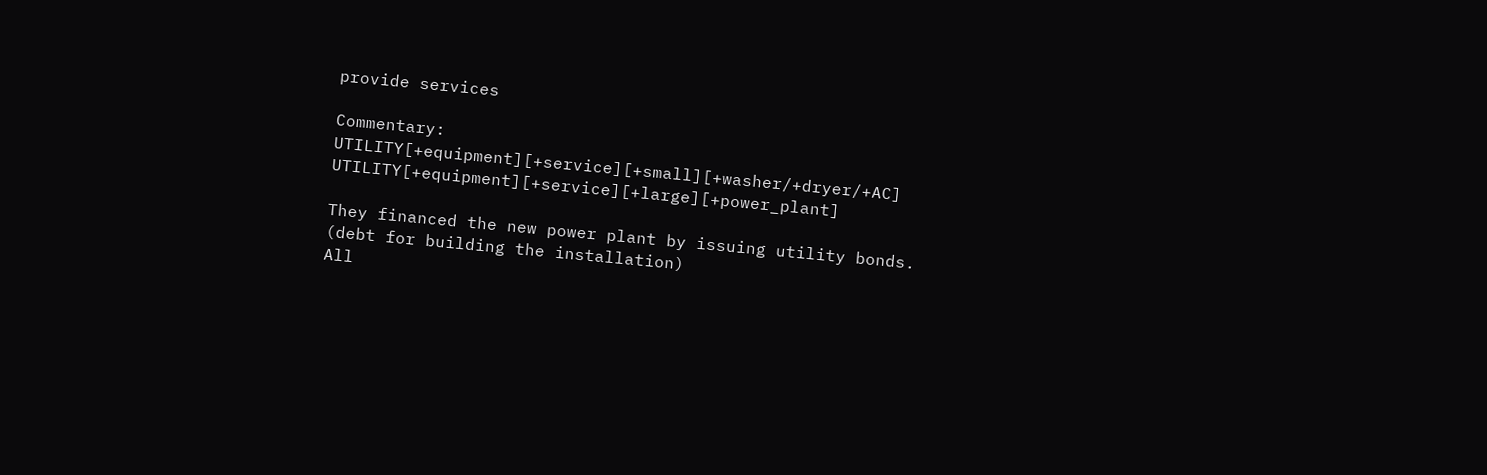provide services

Commentary: UTILITY[+equipment][+service][+small][+washer/+dryer/+AC] UTILITY[+equipment][+service][+large][+power_plant]

They financed the new power plant by issuing utility bonds. (debt for building the installation)
All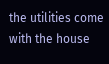the utilities come with the house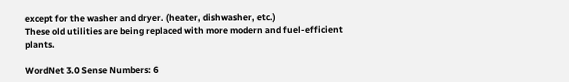except for the washer and dryer. (heater, dishwasher, etc.)
These old utilities are being replaced with more modern and fuel-efficient plants.

WordNet 3.0 Sense Numbers: 6